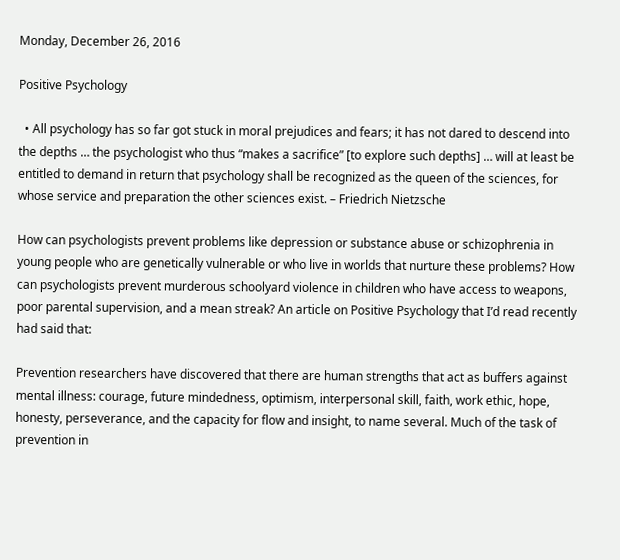Monday, December 26, 2016

Positive Psychology

  • All psychology has so far got stuck in moral prejudices and fears; it has not dared to descend into the depths … the psychologist who thus “makes a sacrifice” [to explore such depths] … will at least be entitled to demand in return that psychology shall be recognized as the queen of the sciences, for whose service and preparation the other sciences exist. – Friedrich Nietzsche

How can psychologists prevent problems like depression or substance abuse or schizophrenia in young people who are genetically vulnerable or who live in worlds that nurture these problems? How can psychologists prevent murderous schoolyard violence in children who have access to weapons, poor parental supervision, and a mean streak? An article on Positive Psychology that I’d read recently had said that:

Prevention researchers have discovered that there are human strengths that act as buffers against mental illness: courage, future mindedness, optimism, interpersonal skill, faith, work ethic, hope, honesty, perseverance, and the capacity for flow and insight, to name several. Much of the task of prevention in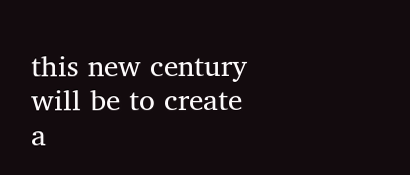this new century will be to create a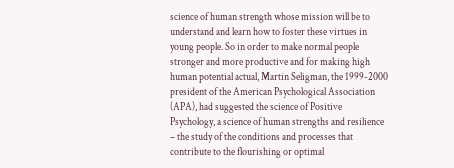science of human strength whose mission will be to understand and learn how to foster these virtues in young people. So in order to make normal people stronger and more productive and for making high human potential actual, Martin Seligman, the 1999-2000 president of the American Psychological Association (APA), had suggested the science of Positive Psychology, a science of human strengths and resilience – the study of the conditions and processes that contribute to the flourishing or optimal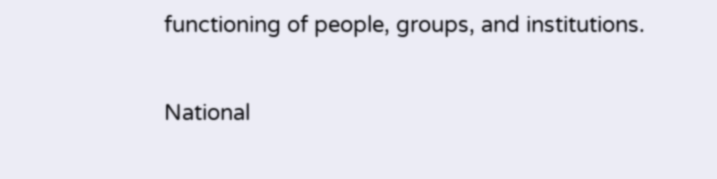functioning of people, groups, and institutions.

National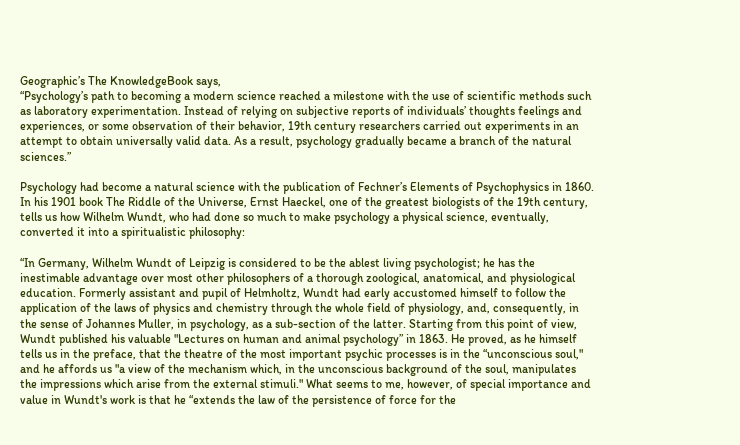Geographic’s The KnowledgeBook says,
“Psychology’s path to becoming a modern science reached a milestone with the use of scientific methods such as laboratory experimentation. Instead of relying on subjective reports of individuals’ thoughts feelings and experiences, or some observation of their behavior, 19th century researchers carried out experiments in an attempt to obtain universally valid data. As a result, psychology gradually became a branch of the natural sciences.”

Psychology had become a natural science with the publication of Fechner’s Elements of Psychophysics in 1860. In his 1901 book The Riddle of the Universe, Ernst Haeckel, one of the greatest biologists of the 19th century, tells us how Wilhelm Wundt, who had done so much to make psychology a physical science, eventually, converted it into a spiritualistic philosophy:

“In Germany, Wilhelm Wundt of Leipzig is considered to be the ablest living psychologist; he has the inestimable advantage over most other philosophers of a thorough zoological, anatomical, and physiological education. Formerly assistant and pupil of Helmholtz, Wundt had early accustomed himself to follow the application of the laws of physics and chemistry through the whole field of physiology, and, consequently, in the sense of Johannes Muller, in psychology, as a sub-section of the latter. Starting from this point of view, Wundt published his valuable "Lectures on human and animal psychology” in 1863. He proved, as he himself tells us in the preface, that the theatre of the most important psychic processes is in the “unconscious soul," and he affords us "a view of the mechanism which, in the unconscious background of the soul, manipulates the impressions which arise from the external stimuli." What seems to me, however, of special importance and value in Wundt's work is that he “extends the law of the persistence of force for the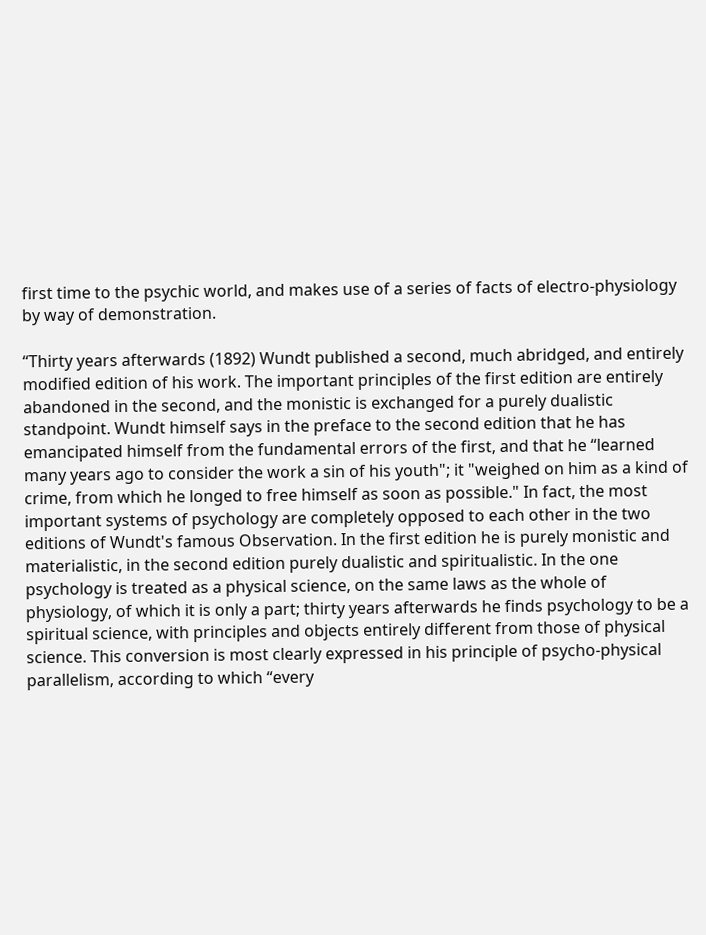first time to the psychic world, and makes use of a series of facts of electro-physiology by way of demonstration.

“Thirty years afterwards (1892) Wundt published a second, much abridged, and entirely modified edition of his work. The important principles of the first edition are entirely abandoned in the second, and the monistic is exchanged for a purely dualistic standpoint. Wundt himself says in the preface to the second edition that he has emancipated himself from the fundamental errors of the first, and that he “learned many years ago to consider the work a sin of his youth"; it "weighed on him as a kind of crime, from which he longed to free himself as soon as possible." In fact, the most important systems of psychology are completely opposed to each other in the two editions of Wundt's famous Observation. In the first edition he is purely monistic and materialistic, in the second edition purely dualistic and spiritualistic. In the one psychology is treated as a physical science, on the same laws as the whole of physiology, of which it is only a part; thirty years afterwards he finds psychology to be a spiritual science, with principles and objects entirely different from those of physical science. This conversion is most clearly expressed in his principle of psycho-physical parallelism, according to which “every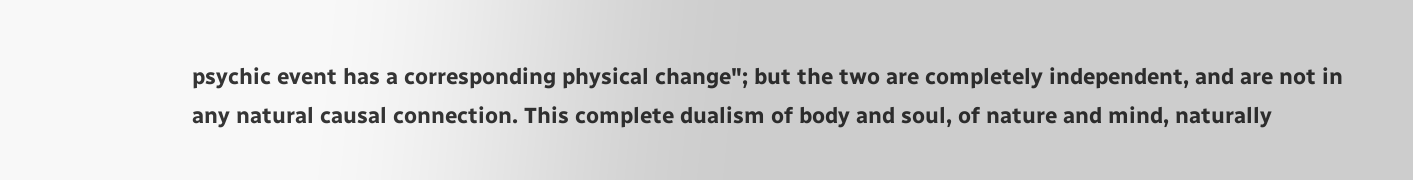psychic event has a corresponding physical change"; but the two are completely independent, and are not in any natural causal connection. This complete dualism of body and soul, of nature and mind, naturally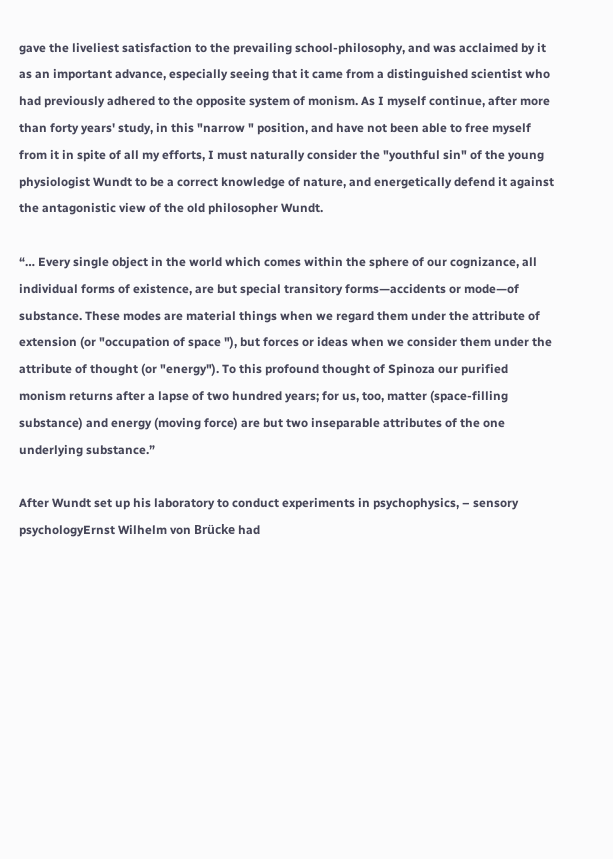gave the liveliest satisfaction to the prevailing school-philosophy, and was acclaimed by it as an important advance, especially seeing that it came from a distinguished scientist who had previously adhered to the opposite system of monism. As I myself continue, after more than forty years' study, in this "narrow " position, and have not been able to free myself from it in spite of all my efforts, I must naturally consider the "youthful sin" of the young physiologist Wundt to be a correct knowledge of nature, and energetically defend it against the antagonistic view of the old philosopher Wundt.

“… Every single object in the world which comes within the sphere of our cognizance, all individual forms of existence, are but special transitory forms—accidents or mode—of substance. These modes are material things when we regard them under the attribute of extension (or "occupation of space "), but forces or ideas when we consider them under the attribute of thought (or "energy"). To this profound thought of Spinoza our purified monism returns after a lapse of two hundred years; for us, too, matter (space-filling substance) and energy (moving force) are but two inseparable attributes of the one underlying substance.”

After Wundt set up his laboratory to conduct experiments in psychophysics, – sensory psychologyErnst Wilhelm von Brücke had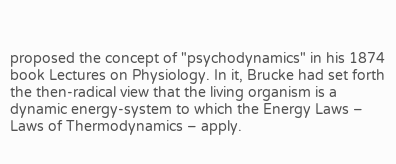proposed the concept of "psychodynamics" in his 1874 book Lectures on Physiology. In it, Brucke had set forth the then-radical view that the living organism is a dynamic energy-system to which the Energy Laws – Laws of Thermodynamics – apply.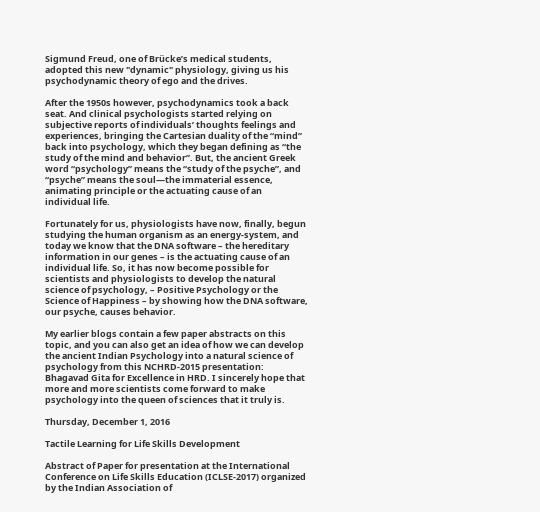Sigmund Freud, one of Brücke’s medical students, adopted this new "dynamic" physiology, giving us his psychodynamic theory of ego and the drives.

After the 1950s however, psychodynamics took a back seat. And clinical psychologists started relying on subjective reports of individuals’ thoughts feelings and experiences, bringing the Cartesian duality of the “mind” back into psychology, which they began defining as “the study of the mind and behavior”. But, the ancient Greek word “psychology” means the “study of the psyche”, and “psyche” means the soul—the immaterial essence, animating principle or the actuating cause of an individual life.

Fortunately for us, physiologists have now, finally, begun studying the human organism as an energy-system, and today we know that the DNA software – the hereditary information in our genes – is the actuating cause of an individual life. So, it has now become possible for scientists and physiologists to develop the natural science of psychology, – Positive Psychology or the Science of Happiness – by showing how the DNA software, our psyche, causes behavior.

My earlier blogs contain a few paper abstracts on this topic, and you can also get an idea of how we can develop the ancient Indian Psychology into a natural science of psychology from this NCHRD-2015 presentation: Bhagavad Gita for Excellence in HRD. I sincerely hope that more and more scientists come forward to make psychology into the queen of sciences that it truly is.

Thursday, December 1, 2016

Tactile Learning for Life Skills Development

Abstract of Paper for presentation at the International Conference on Life Skills Education (ICLSE-2017) organized by the Indian Association of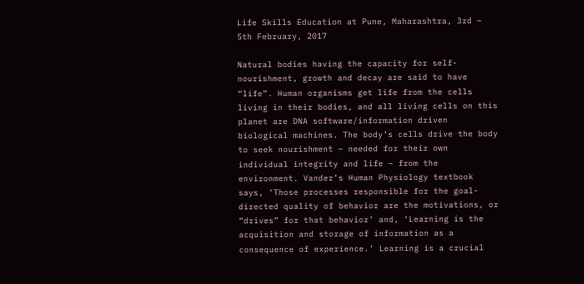Life Skills Education at Pune, Maharashtra, 3rd – 5th February, 2017

Natural bodies having the capacity for self-nourishment, growth and decay are said to have “life”. Human organisms get life from the cells living in their bodies, and all living cells on this planet are DNA software/information driven biological machines. The body’s cells drive the body to seek nourishment – needed for their own individual integrity and life – from the environment. Vander’s Human Physiology textbook says, ‘Those processes responsible for the goal-directed quality of behavior are the motivations, or “drives” for that behavior’ and, ‘Learning is the acquisition and storage of information as a consequence of experience.’ Learning is a crucial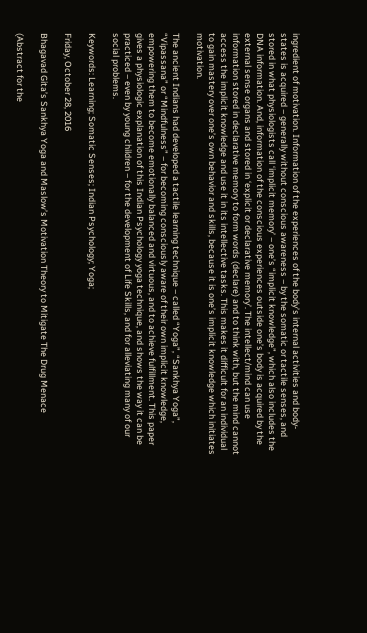ingredient of motivation. Information of the experiences of the body’s internal activities and body-states is acquired – generally without conscious awareness – by the somatic or tactile senses, and stored in what physiologists call ‘implicit memory’ – one’s “implicit knowledge”, which also includes the DNA information. And, information of the conscious experiences outside one’s body is acquired by the external sense organs and stored in ‘explicit or declarative memory’. The intellect/mind can use information stored in declarative memory to form words (declare) and to think with, but the mind cannot access the implicit knowledge and use it in its intellective tasks. This makes it difficult for an individual to gain mastery over one’s own behavior and skills, because it is one’s implicit knowledge which initiates motivation.

The ancient Indians had developed a tactile learning technique – called “Yoga”, “Sankhya Yoga”, “Vipassana” or “Mindfulness” – for becoming consciously aware of their own implicit knowledge, empowering them to become emotionally balanced and virtuous, and to achieve fulfillment. This paper gives a physiologic explanation of this Indian Psychology yoga technique, and shows the way it can be practiced – even by young children – for the development of Life Skills, and for alleviating many of our social problems.

Keywords: Learning; Somatic Senses; Indian Psychology; Yoga;

Friday, October 28, 2016

Bhagavad Gita’s Sankhya Yoga and Maslow’s Motivation Theory to Mitigate The Drug Menace

(Abstract for the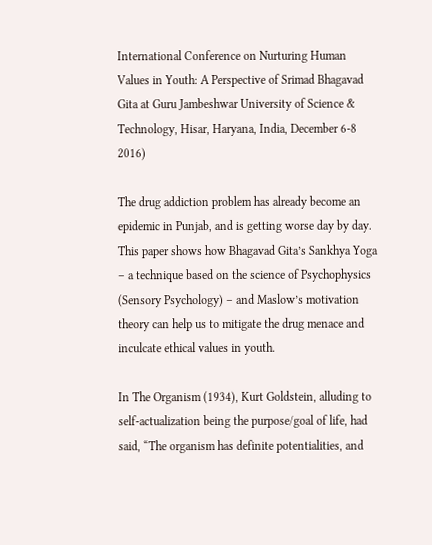International Conference on Nurturing Human Values in Youth: A Perspective of Srimad Bhagavad Gita at Guru Jambeshwar University of Science & Technology, Hisar, Haryana, India, December 6-8 2016)

The drug addiction problem has already become an epidemic in Punjab, and is getting worse day by day. This paper shows how Bhagavad Gita’s Sankhya Yoga – a technique based on the science of Psychophysics (Sensory Psychology) – and Maslow’s motivation theory can help us to mitigate the drug menace and inculcate ethical values in youth.

In The Organism (1934), Kurt Goldstein, alluding to self-actualization being the purpose/goal of life, had said, “The organism has definite potentialities, and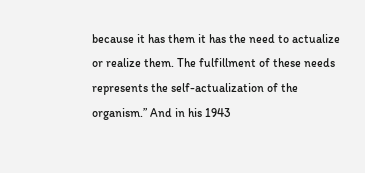because it has them it has the need to actualize or realize them. The fulfillment of these needs represents the self-actualization of the organism.” And in his 1943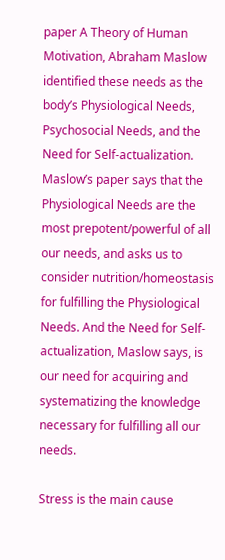paper A Theory of Human Motivation, Abraham Maslow identified these needs as the body’s Physiological Needs, Psychosocial Needs, and the Need for Self-actualization. Maslow’s paper says that the Physiological Needs are the most prepotent/powerful of all our needs, and asks us to consider nutrition/homeostasis for fulfilling the Physiological Needs. And the Need for Self-actualization, Maslow says, is our need for acquiring and systematizing the knowledge necessary for fulfilling all our needs.

Stress is the main cause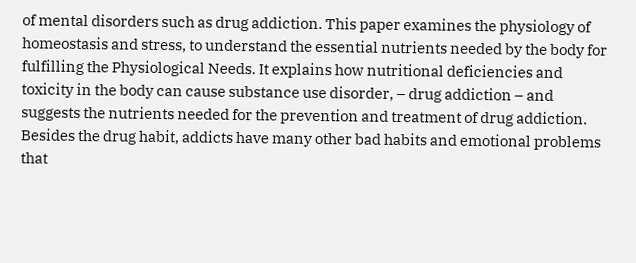of mental disorders such as drug addiction. This paper examines the physiology of homeostasis and stress, to understand the essential nutrients needed by the body for fulfilling the Physiological Needs. It explains how nutritional deficiencies and toxicity in the body can cause substance use disorder, – drug addiction – and suggests the nutrients needed for the prevention and treatment of drug addiction. Besides the drug habit, addicts have many other bad habits and emotional problems that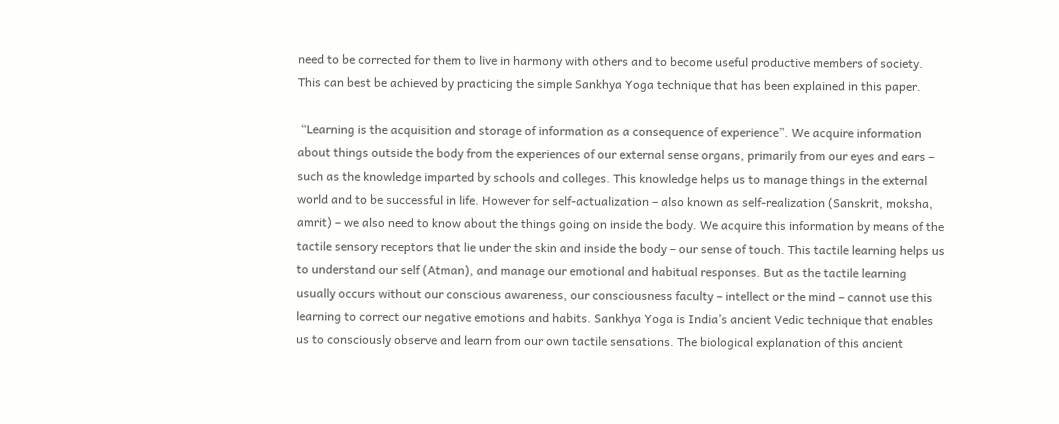need to be corrected for them to live in harmony with others and to become useful productive members of society. This can best be achieved by practicing the simple Sankhya Yoga technique that has been explained in this paper.

 “Learning is the acquisition and storage of information as a consequence of experience”. We acquire information about things outside the body from the experiences of our external sense organs, primarily from our eyes and ears – such as the knowledge imparted by schools and colleges. This knowledge helps us to manage things in the external world and to be successful in life. However for self-actualization – also known as self-realization (Sanskrit, moksha, amrit) – we also need to know about the things going on inside the body. We acquire this information by means of the tactile sensory receptors that lie under the skin and inside the body – our sense of touch. This tactile learning helps us to understand our self (Atman), and manage our emotional and habitual responses. But as the tactile learning usually occurs without our conscious awareness, our consciousness faculty – intellect or the mind – cannot use this learning to correct our negative emotions and habits. Sankhya Yoga is India’s ancient Vedic technique that enables us to consciously observe and learn from our own tactile sensations. The biological explanation of this ancient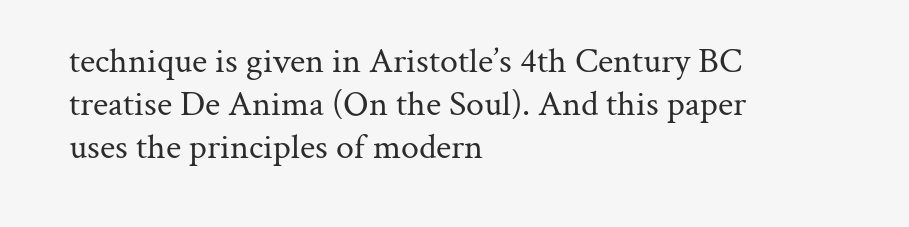technique is given in Aristotle’s 4th Century BC treatise De Anima (On the Soul). And this paper uses the principles of modern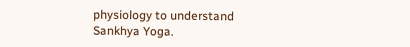physiology to understand Sankhya Yoga.